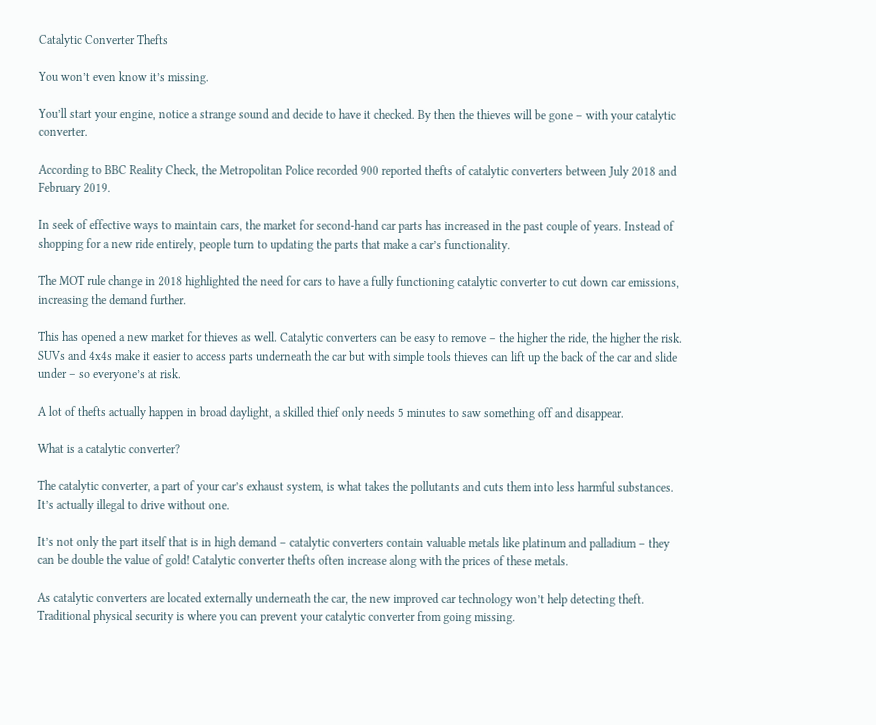Catalytic Converter Thefts

You won’t even know it’s missing.

You’ll start your engine, notice a strange sound and decide to have it checked. By then the thieves will be gone – with your catalytic converter.

According to BBC Reality Check, the Metropolitan Police recorded 900 reported thefts of catalytic converters between July 2018 and February 2019.

In seek of effective ways to maintain cars, the market for second-hand car parts has increased in the past couple of years. Instead of shopping for a new ride entirely, people turn to updating the parts that make a car’s functionality.

The MOT rule change in 2018 highlighted the need for cars to have a fully functioning catalytic converter to cut down car emissions, increasing the demand further.

This has opened a new market for thieves as well. Catalytic converters can be easy to remove – the higher the ride, the higher the risk. SUVs and 4x4s make it easier to access parts underneath the car but with simple tools thieves can lift up the back of the car and slide under – so everyone’s at risk.

A lot of thefts actually happen in broad daylight, a skilled thief only needs 5 minutes to saw something off and disappear.

What is a catalytic converter?

The catalytic converter, a part of your car’s exhaust system, is what takes the pollutants and cuts them into less harmful substances. It’s actually illegal to drive without one.

It’s not only the part itself that is in high demand – catalytic converters contain valuable metals like platinum and palladium – they can be double the value of gold! Catalytic converter thefts often increase along with the prices of these metals.

As catalytic converters are located externally underneath the car, the new improved car technology won’t help detecting theft. Traditional physical security is where you can prevent your catalytic converter from going missing.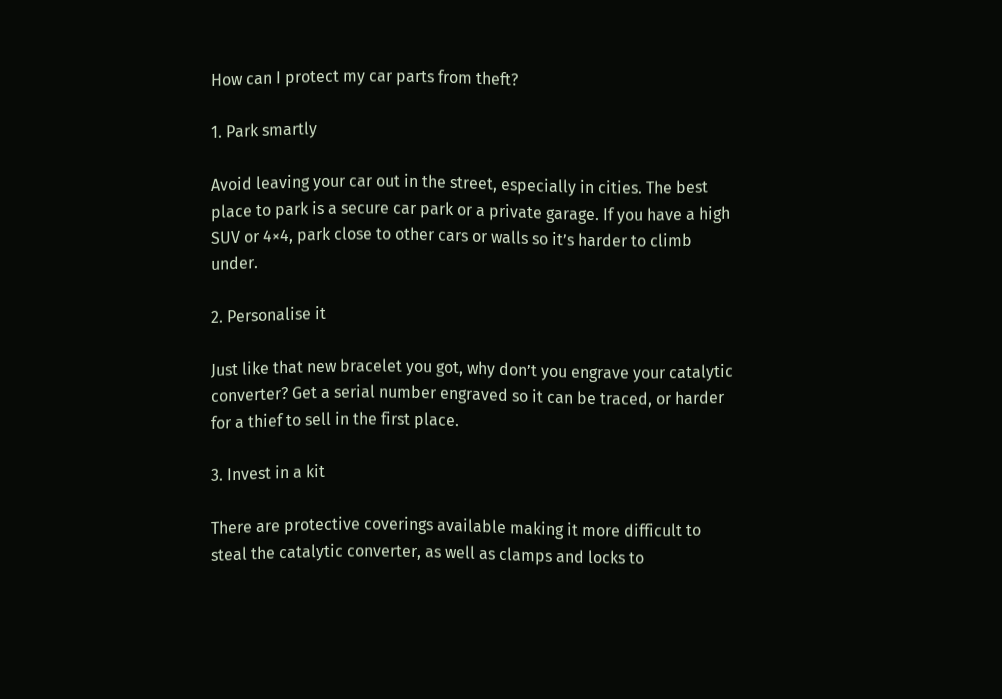How can I protect my car parts from theft?

1. Park smartly

Avoid leaving your car out in the street, especially in cities. The best place to park is a secure car park or a private garage. If you have a high SUV or 4×4, park close to other cars or walls so it’s harder to climb under.

2. Personalise it

Just like that new bracelet you got, why don’t you engrave your catalytic converter? Get a serial number engraved so it can be traced, or harder for a thief to sell in the first place.

3. Invest in a kit

There are protective coverings available making it more difficult to steal the catalytic converter, as well as clamps and locks to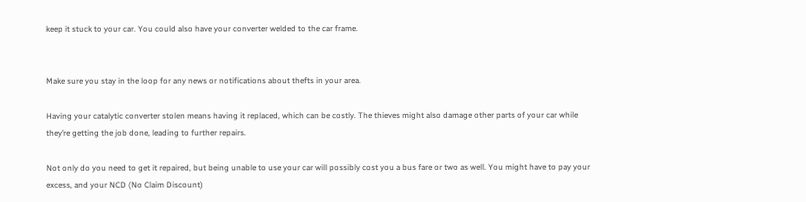keep it stuck to your car. You could also have your converter welded to the car frame.


Make sure you stay in the loop for any news or notifications about thefts in your area.

Having your catalytic converter stolen means having it replaced, which can be costly. The thieves might also damage other parts of your car while they’re getting the job done, leading to further repairs.

Not only do you need to get it repaired, but being unable to use your car will possibly cost you a bus fare or two as well. You might have to pay your excess, and your NCD (No Claim Discount)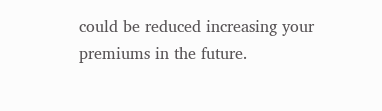could be reduced increasing your premiums in the future.